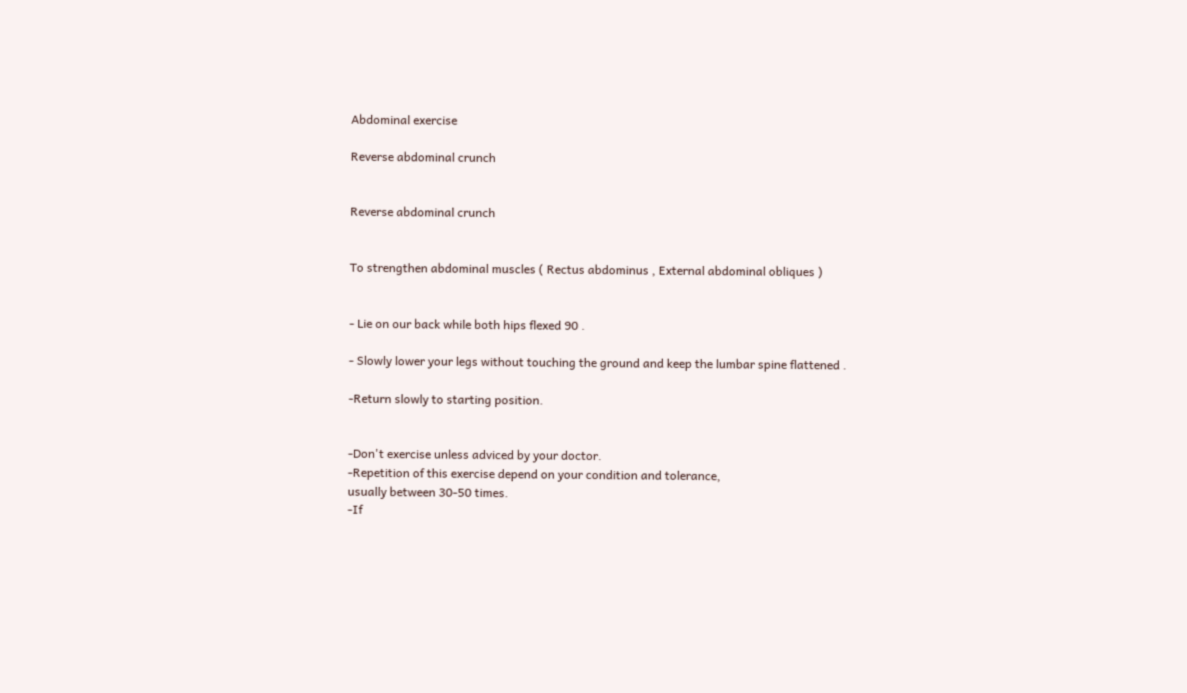Abdominal exercise

Reverse abdominal crunch


Reverse abdominal crunch


To strengthen abdominal muscles ( Rectus abdominus , External abdominal obliques )


- Lie on our back while both hips flexed 90 .

- Slowly lower your legs without touching the ground and keep the lumbar spine flattened .

-Return slowly to starting position.


-Don't exercise unless adviced by your doctor.
-Repetition of this exercise depend on your condition and tolerance,
usually between 30-50 times.
-If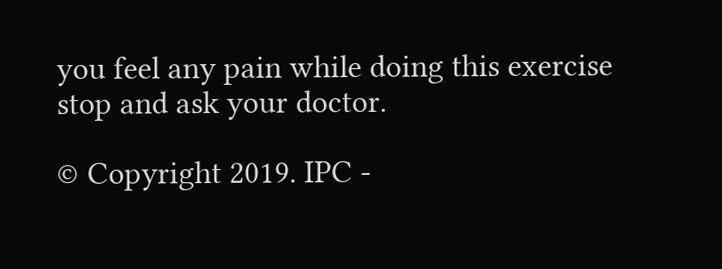you feel any pain while doing this exercise stop and ask your doctor.

© Copyright 2019. IPC -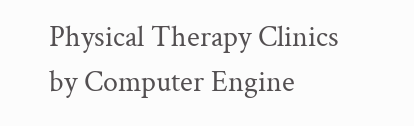Physical Therapy Clinics by Computer Engine